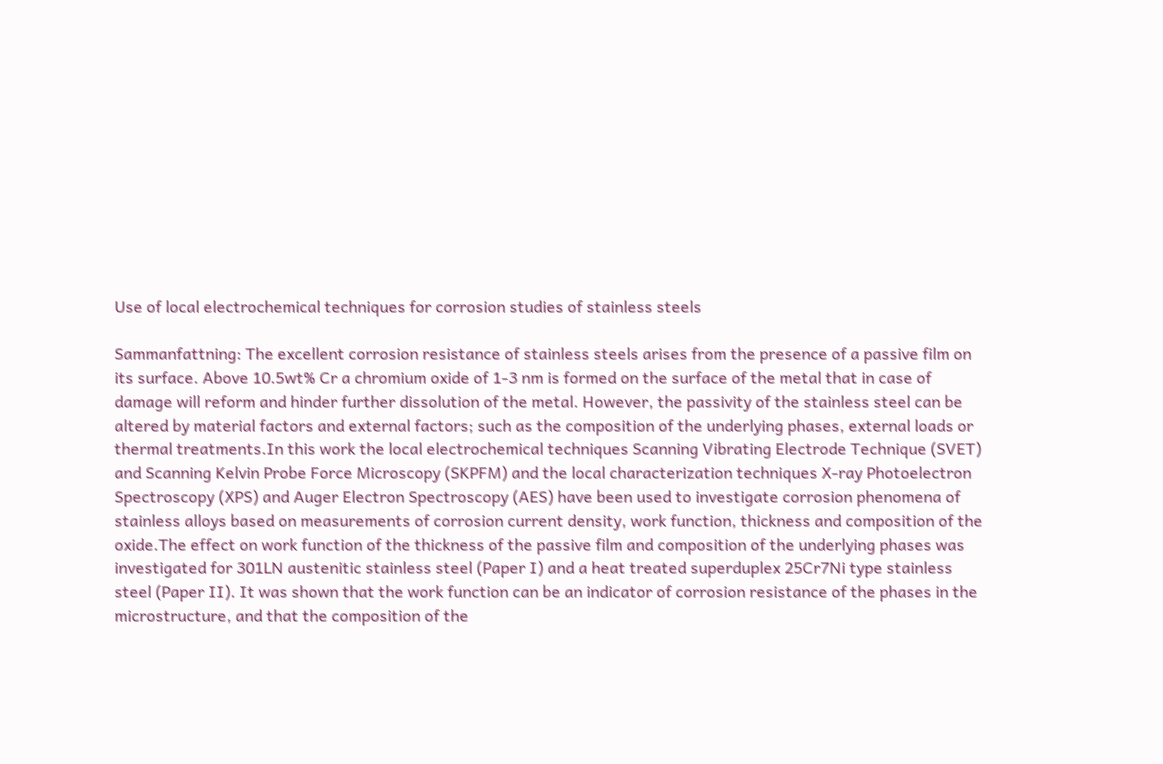Use of local electrochemical techniques for corrosion studies of stainless steels

Sammanfattning: The excellent corrosion resistance of stainless steels arises from the presence of a passive film on its surface. Above 10.5wt% Cr a chromium oxide of 1-3 nm is formed on the surface of the metal that in case of damage will reform and hinder further dissolution of the metal. However, the passivity of the stainless steel can be altered by material factors and external factors; such as the composition of the underlying phases, external loads or thermal treatments.In this work the local electrochemical techniques Scanning Vibrating Electrode Technique (SVET) and Scanning Kelvin Probe Force Microscopy (SKPFM) and the local characterization techniques X-ray Photoelectron Spectroscopy (XPS) and Auger Electron Spectroscopy (AES) have been used to investigate corrosion phenomena of stainless alloys based on measurements of corrosion current density, work function, thickness and composition of the oxide.The effect on work function of the thickness of the passive film and composition of the underlying phases was investigated for 301LN austenitic stainless steel (Paper I) and a heat treated superduplex 25Cr7Ni type stainless steel (Paper II). It was shown that the work function can be an indicator of corrosion resistance of the phases in the microstructure, and that the composition of the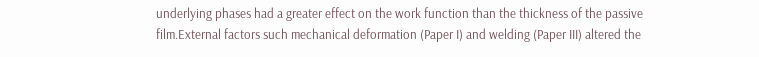underlying phases had a greater effect on the work function than the thickness of the passive film.External factors such mechanical deformation (Paper I) and welding (Paper III) altered the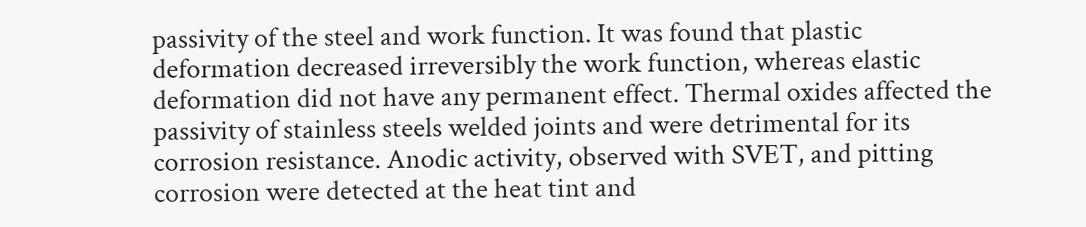passivity of the steel and work function. It was found that plastic deformation decreased irreversibly the work function, whereas elastic deformation did not have any permanent effect. Thermal oxides affected the passivity of stainless steels welded joints and were detrimental for its corrosion resistance. Anodic activity, observed with SVET, and pitting corrosion were detected at the heat tint and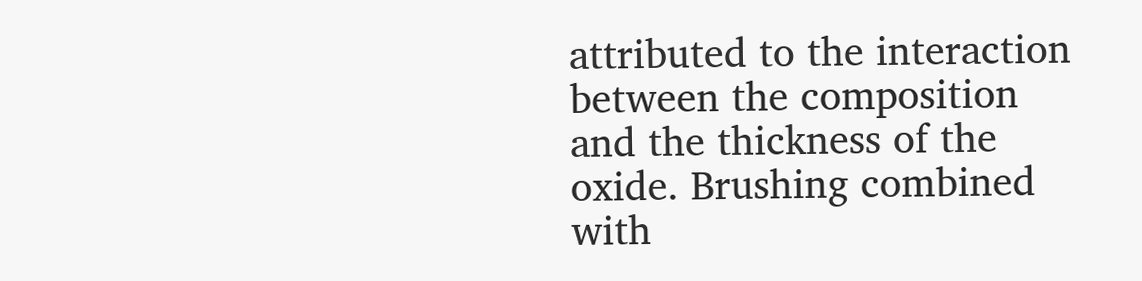attributed to the interaction between the composition and the thickness of the oxide. Brushing combined with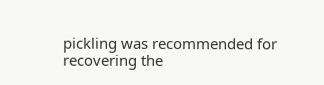pickling was recommended for recovering the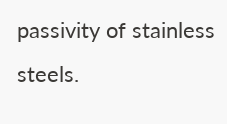passivity of stainless steels.